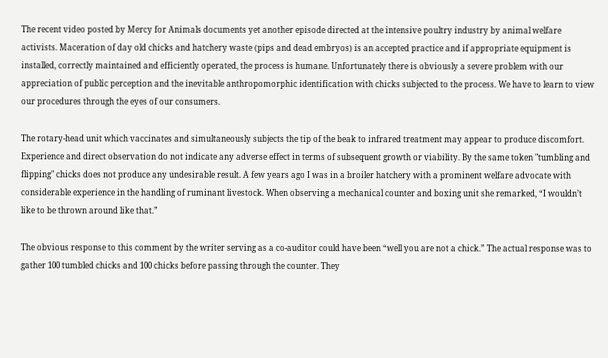The recent video posted by Mercy for Animals documents yet another episode directed at the intensive poultry industry by animal welfare activists. Maceration of day old chicks and hatchery waste (pips and dead embryos) is an accepted practice and if appropriate equipment is installed, correctly maintained and efficiently operated, the process is humane. Unfortunately there is obviously a severe problem with our appreciation of public perception and the inevitable anthropomorphic identification with chicks subjected to the process. We have to learn to view our procedures through the eyes of our consumers.

The rotary-head unit which vaccinates and simultaneously subjects the tip of the beak to infrared treatment may appear to produce discomfort. Experience and direct observation do not indicate any adverse effect in terms of subsequent growth or viability. By the same token "tumbling and flipping" chicks does not produce any undesirable result. A few years ago I was in a broiler hatchery with a prominent welfare advocate with considerable experience in the handling of ruminant livestock. When observing a mechanical counter and boxing unit she remarked, “I wouldn’t like to be thrown around like that.”

The obvious response to this comment by the writer serving as a co-auditor could have been “well you are not a chick.” The actual response was to gather 100 tumbled chicks and 100 chicks before passing through the counter. They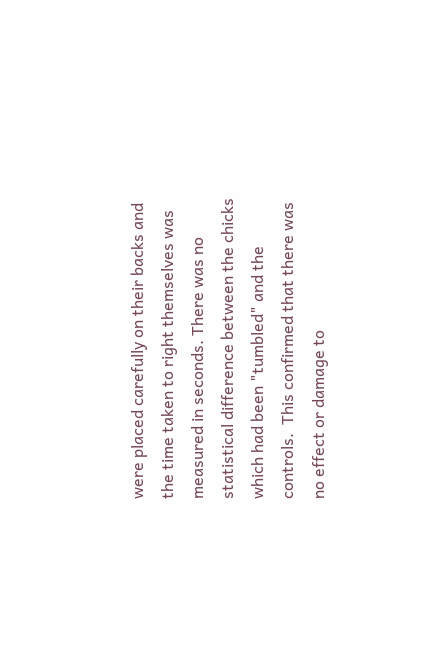were placed carefully on their backs and the time taken to right themselves was measured in seconds. There was no statistical difference between the chicks which had been "tumbled" and the controls.  This confirmed that there was no effect or damage to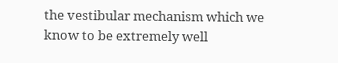the vestibular mechanism which we know to be extremely well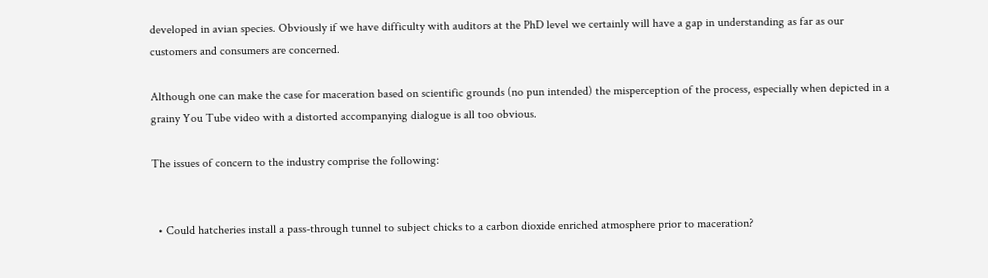developed in avian species. Obviously if we have difficulty with auditors at the PhD level we certainly will have a gap in understanding as far as our customers and consumers are concerned.

Although one can make the case for maceration based on scientific grounds (no pun intended) the misperception of the process, especially when depicted in a grainy You Tube video with a distorted accompanying dialogue is all too obvious.

The issues of concern to the industry comprise the following:


  • Could hatcheries install a pass-through tunnel to subject chicks to a carbon dioxide enriched atmosphere prior to maceration?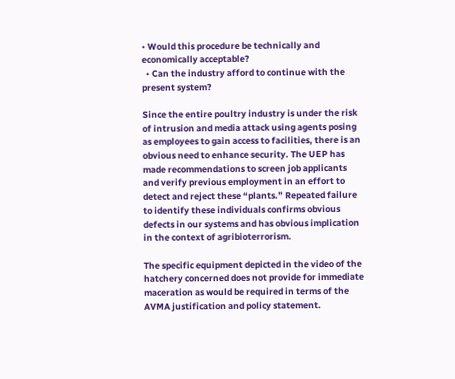• Would this procedure be technically and economically acceptable?
  • Can the industry afford to continue with the present system?

Since the entire poultry industry is under the risk of intrusion and media attack using agents posing as employees to gain access to facilities, there is an obvious need to enhance security. The UEP has made recommendations to screen job applicants and verify previous employment in an effort to detect and reject these “plants.” Repeated failure to identify these individuals confirms obvious defects in our systems and has obvious implication in the context of agribioterrorism.

The specific equipment depicted in the video of the hatchery concerned does not provide for immediate maceration as would be required in terms of the AVMA justification and policy statement.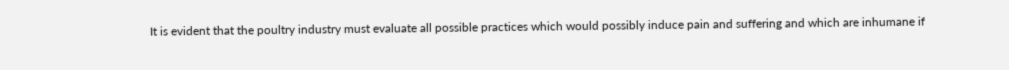It is evident that the poultry industry must evaluate all possible practices which would possibly induce pain and suffering and which are inhumane if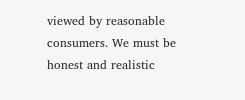viewed by reasonable consumers. We must be honest and realistic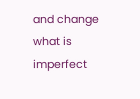and change what is imperfect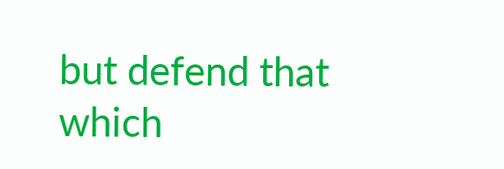but defend that which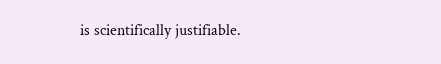is scientifically justifiable.